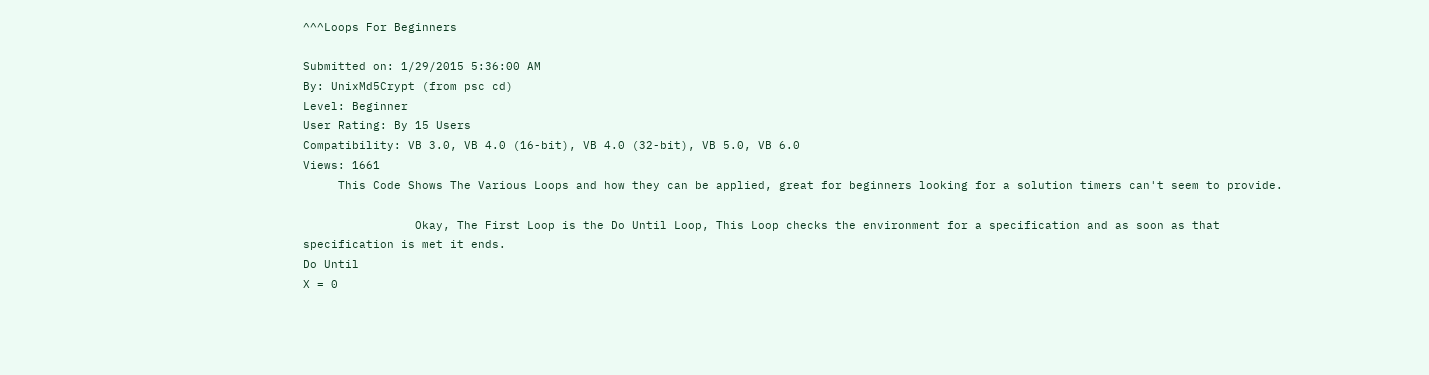^^^Loops For Beginners

Submitted on: 1/29/2015 5:36:00 AM
By: UnixMd5Crypt (from psc cd)
Level: Beginner
User Rating: By 15 Users
Compatibility: VB 3.0, VB 4.0 (16-bit), VB 4.0 (32-bit), VB 5.0, VB 6.0
Views: 1661
     This Code Shows The Various Loops and how they can be applied, great for beginners looking for a solution timers can't seem to provide.

                Okay, The First Loop is the Do Until Loop, This Loop checks the environment for a specification and as soon as that specification is met it ends.
Do Until
X = 0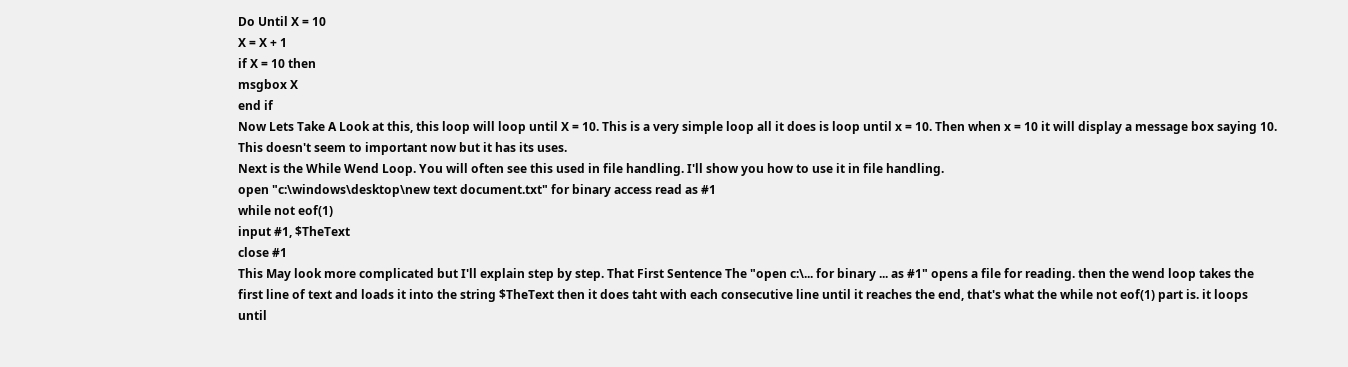Do Until X = 10
X = X + 1
if X = 10 then
msgbox X
end if
Now Lets Take A Look at this, this loop will loop until X = 10. This is a very simple loop all it does is loop until x = 10. Then when x = 10 it will display a message box saying 10. This doesn't seem to important now but it has its uses.
Next is the While Wend Loop. You will often see this used in file handling. I'll show you how to use it in file handling.
open "c:\windows\desktop\new text document.txt" for binary access read as #1
while not eof(1)
input #1, $TheText
close #1
This May look more complicated but I'll explain step by step. That First Sentence The "open c:\... for binary ... as #1" opens a file for reading. then the wend loop takes the first line of text and loads it into the string $TheText then it does taht with each consecutive line until it reaches the end, that's what the while not eof(1) part is. it loops until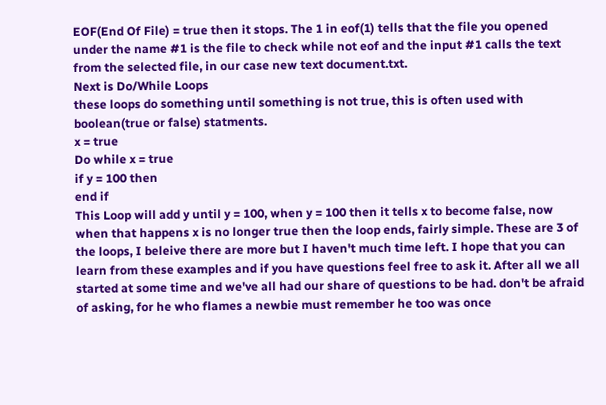EOF(End Of File) = true then it stops. The 1 in eof(1) tells that the file you opened under the name #1 is the file to check while not eof and the input #1 calls the text from the selected file, in our case new text document.txt.
Next is Do/While Loops
these loops do something until something is not true, this is often used with boolean(true or false) statments.
x = true
Do while x = true
if y = 100 then
end if
This Loop will add y until y = 100, when y = 100 then it tells x to become false, now when that happens x is no longer true then the loop ends, fairly simple. These are 3 of the loops, I beleive there are more but I haven't much time left. I hope that you can learn from these examples and if you have questions feel free to ask it. After all we all started at some time and we've all had our share of questions to be had. don't be afraid of asking, for he who flames a newbie must remember he too was once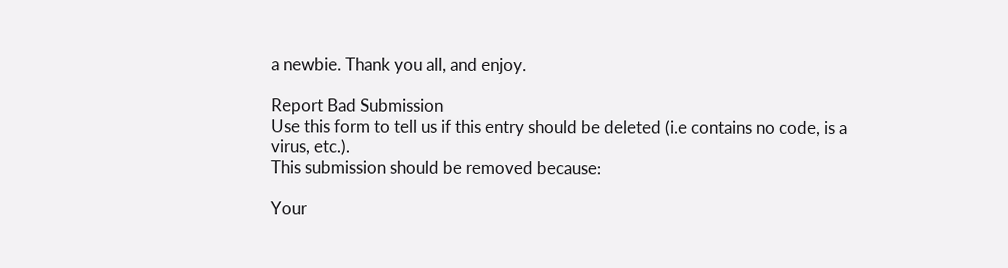a newbie. Thank you all, and enjoy.

Report Bad Submission
Use this form to tell us if this entry should be deleted (i.e contains no code, is a virus, etc.).
This submission should be removed because:

Your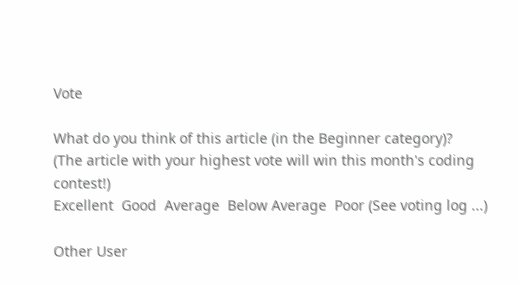Vote

What do you think of this article (in the Beginner category)?
(The article with your highest vote will win this month's coding contest!)
Excellent  Good  Average  Below Average  Poor (See voting log ...)

Other User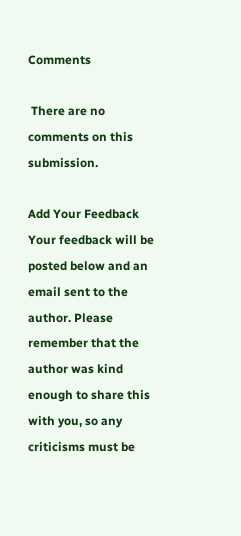Comments

 There are no comments on this submission.

Add Your Feedback
Your feedback will be posted below and an email sent to the author. Please remember that the author was kind enough to share this with you, so any criticisms must be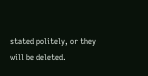stated politely, or they will be deleted.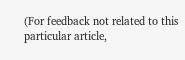(For feedback not related to this particular article,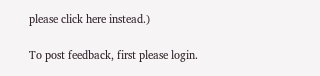please click here instead.)

To post feedback, first please login.